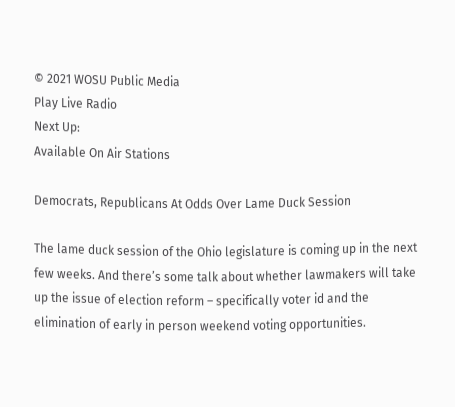© 2021 WOSU Public Media
Play Live Radio
Next Up:
Available On Air Stations

Democrats, Republicans At Odds Over Lame Duck Session

The lame duck session of the Ohio legislature is coming up in the next few weeks. And there’s some talk about whether lawmakers will take up the issue of election reform – specifically voter id and the elimination of early in person weekend voting opportunities.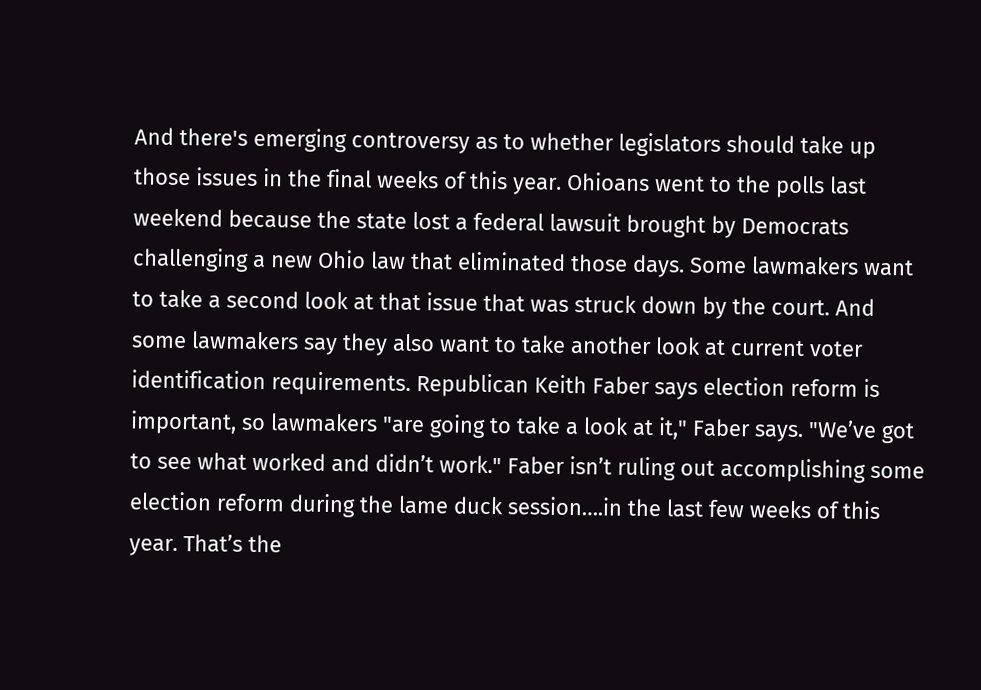And there's emerging controversy as to whether legislators should take up those issues in the final weeks of this year. Ohioans went to the polls last weekend because the state lost a federal lawsuit brought by Democrats challenging a new Ohio law that eliminated those days. Some lawmakers want to take a second look at that issue that was struck down by the court. And some lawmakers say they also want to take another look at current voter identification requirements. Republican Keith Faber says election reform is important, so lawmakers "are going to take a look at it," Faber says. "We’ve got to see what worked and didn’t work." Faber isn’t ruling out accomplishing some election reform during the lame duck session….in the last few weeks of this year. That’s the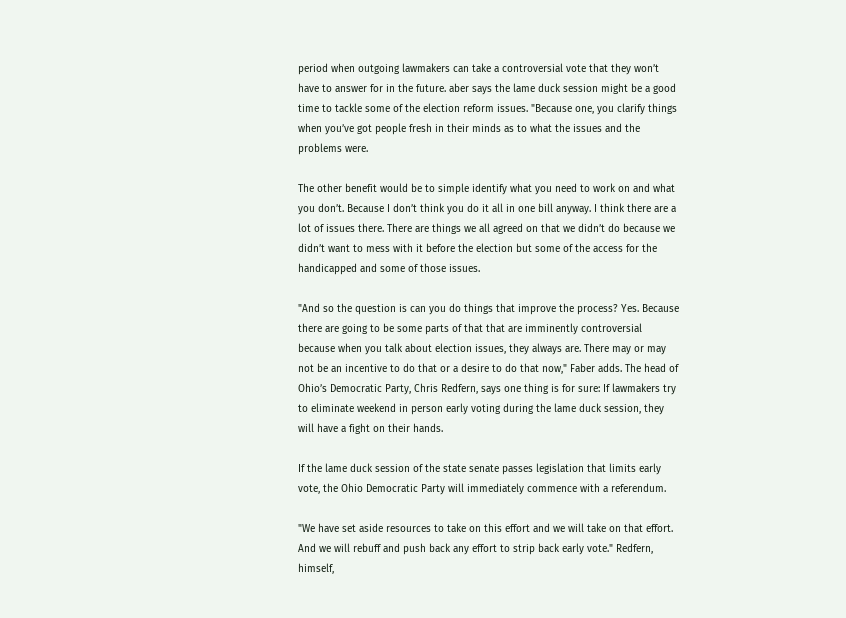period when outgoing lawmakers can take a controversial vote that they won’t have to answer for in the future. aber says the lame duck session might be a good time to tackle some of the election reform issues. "Because one, you clarify things when you’ve got people fresh in their minds as to what the issues and the problems were.

The other benefit would be to simple identify what you need to work on and what you don’t. Because I don’t think you do it all in one bill anyway. I think there are a lot of issues there. There are things we all agreed on that we didn’t do because we didn’t want to mess with it before the election but some of the access for the handicapped and some of those issues.

"And so the question is can you do things that improve the process? Yes. Because there are going to be some parts of that that are imminently controversial because when you talk about election issues, they always are. There may or may not be an incentive to do that or a desire to do that now," Faber adds. The head of Ohio’s Democratic Party, Chris Redfern, says one thing is for sure: If lawmakers try to eliminate weekend in person early voting during the lame duck session, they will have a fight on their hands.

If the lame duck session of the state senate passes legislation that limits early vote, the Ohio Democratic Party will immediately commence with a referendum.

"We have set aside resources to take on this effort and we will take on that effort. And we will rebuff and push back any effort to strip back early vote." Redfern, himself,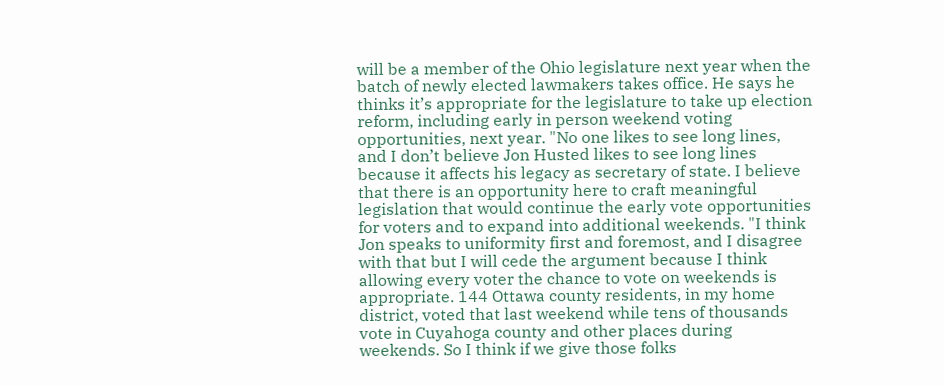will be a member of the Ohio legislature next year when the batch of newly elected lawmakers takes office. He says he thinks it’s appropriate for the legislature to take up election reform, including early in person weekend voting opportunities, next year. "No one likes to see long lines, and I don’t believe Jon Husted likes to see long lines because it affects his legacy as secretary of state. I believe that there is an opportunity here to craft meaningful legislation that would continue the early vote opportunities for voters and to expand into additional weekends. "I think Jon speaks to uniformity first and foremost, and I disagree with that but I will cede the argument because I think allowing every voter the chance to vote on weekends is appropriate. 144 Ottawa county residents, in my home district, voted that last weekend while tens of thousands vote in Cuyahoga county and other places during weekends. So I think if we give those folks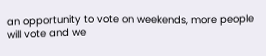an opportunity to vote on weekends, more people will vote and we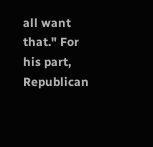all want that." For his part, Republican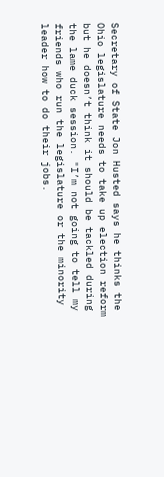Secretary of State Jon Husted says he thinks the Ohio legislature needs to take up election reform but he doesn’t think it should be tackled during the lame duck session. "I’m not going to tell my friends who run the legislature or the minority leader how to do their jobs.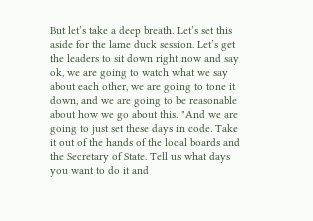But let’s take a deep breath. Let’s set this aside for the lame duck session. Let’s get the leaders to sit down right now and say ok, we are going to watch what we say about each other, we are going to tone it down, and we are going to be reasonable about how we go about this. "And we are going to just set these days in code. Take it out of the hands of the local boards and the Secretary of State. Tell us what days you want to do it and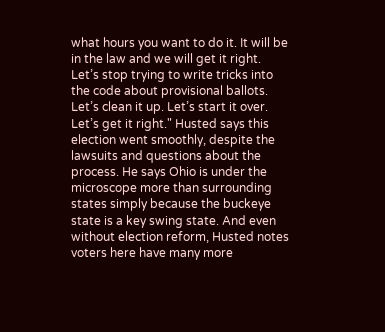what hours you want to do it. It will be in the law and we will get it right. Let’s stop trying to write tricks into the code about provisional ballots. Let’s clean it up. Let’s start it over. Let’s get it right." Husted says this election went smoothly, despite the lawsuits and questions about the process. He says Ohio is under the microscope more than surrounding states simply because the buckeye state is a key swing state. And even without election reform, Husted notes voters here have many more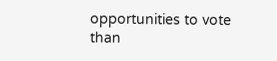opportunities to vote than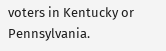voters in Kentucky or Pennsylvania.